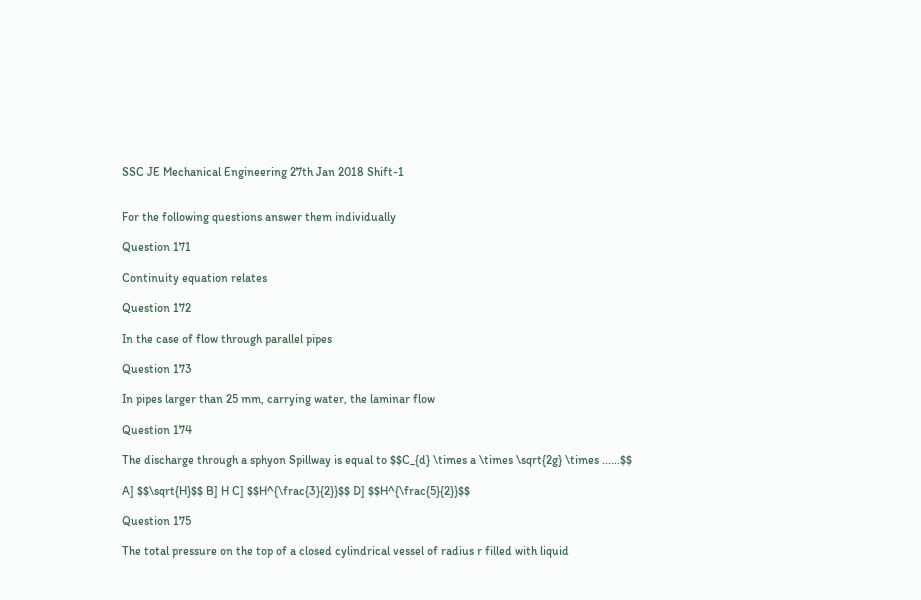SSC JE Mechanical Engineering 27th Jan 2018 Shift-1


For the following questions answer them individually

Question 171

Continuity equation relates

Question 172

In the case of flow through parallel pipes

Question 173

In pipes larger than 25 mm, carrying water, the laminar flow

Question 174

The discharge through a sphyon Spillway is equal to $$C_{d} \times a \times \sqrt{2g} \times ......$$

A] $$\sqrt{H}$$ B] H C] $$H^{\frac{3}{2}}$$ D] $$H^{\frac{5}{2}}$$

Question 175

The total pressure on the top of a closed cylindrical vessel of radius r filled with liquid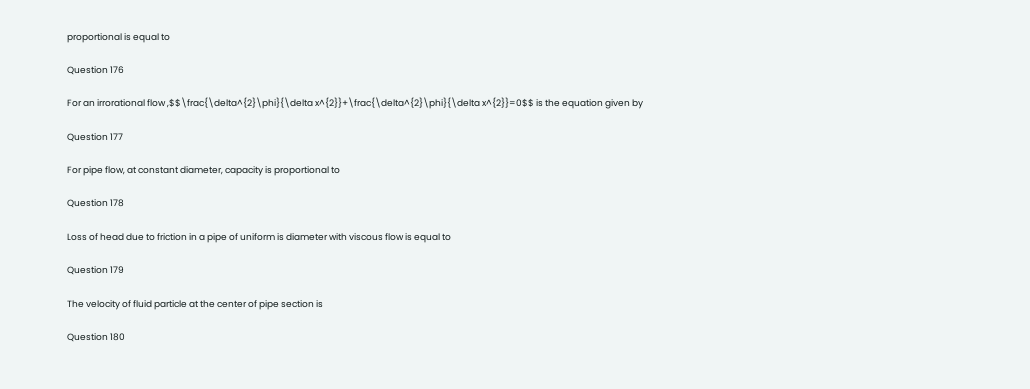proportional is equal to

Question 176

For an irrorational flow ,$$\frac{\delta^{2}\phi}{\delta x^{2}}+\frac{\delta^{2}\phi}{\delta x^{2}}=0$$ is the equation given by

Question 177

For pipe flow, at constant diameter, capacity is proportional to

Question 178

Loss of head due to friction in a pipe of uniform is diameter with viscous flow is equal to

Question 179

The velocity of fluid particle at the center of pipe section is

Question 180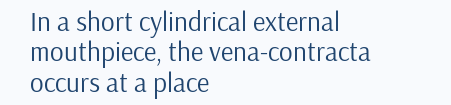In a short cylindrical external mouthpiece, the vena-contracta occurs at a place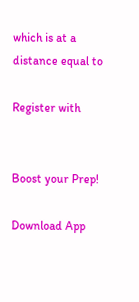which is at a distance equal to

Register with


Boost your Prep!

Download App